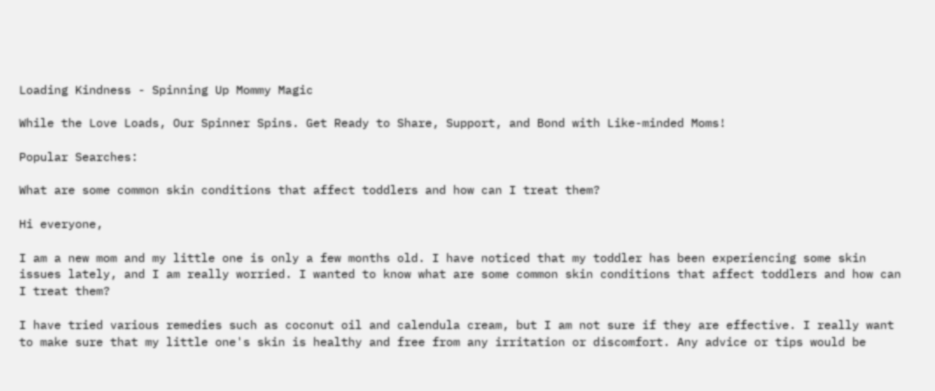Loading Kindness - Spinning Up Mommy Magic

While the Love Loads, Our Spinner Spins. Get Ready to Share, Support, and Bond with Like-minded Moms!

Popular Searches:

What are some common skin conditions that affect toddlers and how can I treat them?

Hi everyone,

I am a new mom and my little one is only a few months old. I have noticed that my toddler has been experiencing some skin issues lately, and I am really worried. I wanted to know what are some common skin conditions that affect toddlers and how can I treat them?

I have tried various remedies such as coconut oil and calendula cream, but I am not sure if they are effective. I really want to make sure that my little one's skin is healthy and free from any irritation or discomfort. Any advice or tips would be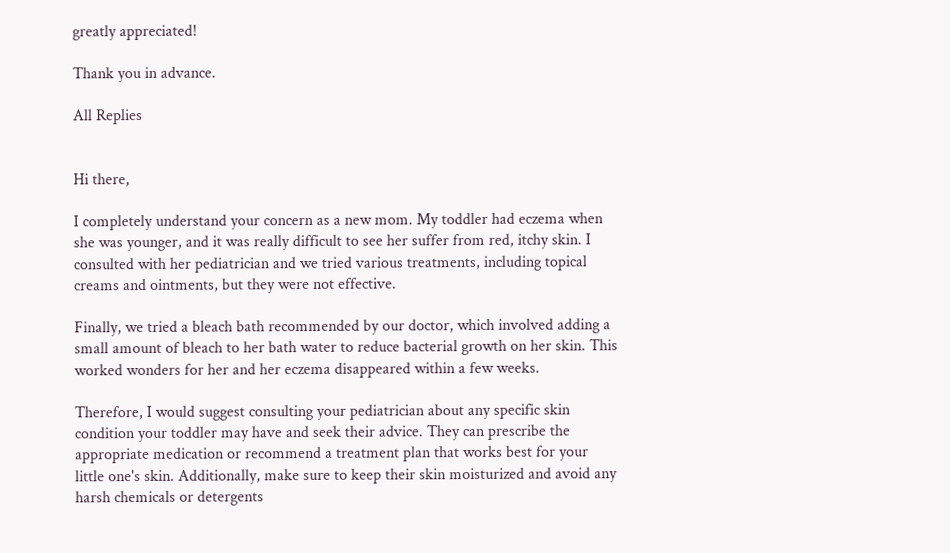greatly appreciated!

Thank you in advance.

All Replies


Hi there,

I completely understand your concern as a new mom. My toddler had eczema when she was younger, and it was really difficult to see her suffer from red, itchy skin. I consulted with her pediatrician and we tried various treatments, including topical creams and ointments, but they were not effective.

Finally, we tried a bleach bath recommended by our doctor, which involved adding a small amount of bleach to her bath water to reduce bacterial growth on her skin. This worked wonders for her and her eczema disappeared within a few weeks.

Therefore, I would suggest consulting your pediatrician about any specific skin condition your toddler may have and seek their advice. They can prescribe the appropriate medication or recommend a treatment plan that works best for your little one's skin. Additionally, make sure to keep their skin moisturized and avoid any harsh chemicals or detergents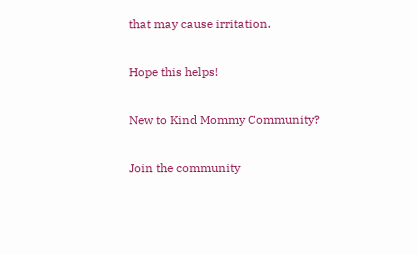that may cause irritation.

Hope this helps!

New to Kind Mommy Community?

Join the community